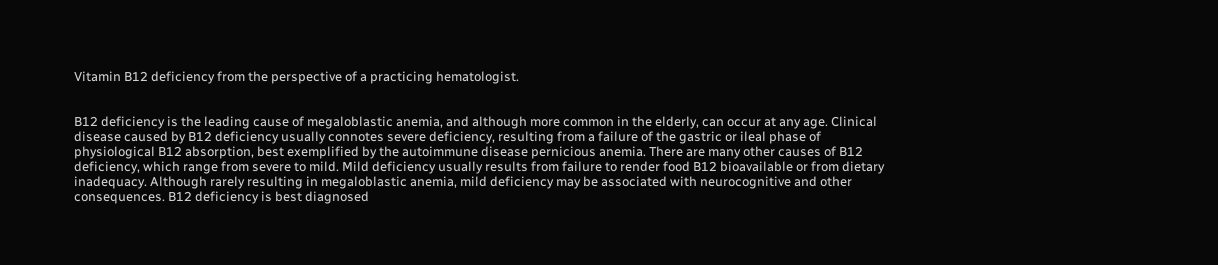Vitamin B12 deficiency from the perspective of a practicing hematologist.


B12 deficiency is the leading cause of megaloblastic anemia, and although more common in the elderly, can occur at any age. Clinical disease caused by B12 deficiency usually connotes severe deficiency, resulting from a failure of the gastric or ileal phase of physiological B12 absorption, best exemplified by the autoimmune disease pernicious anemia. There are many other causes of B12 deficiency, which range from severe to mild. Mild deficiency usually results from failure to render food B12 bioavailable or from dietary inadequacy. Although rarely resulting in megaloblastic anemia, mild deficiency may be associated with neurocognitive and other consequences. B12 deficiency is best diagnosed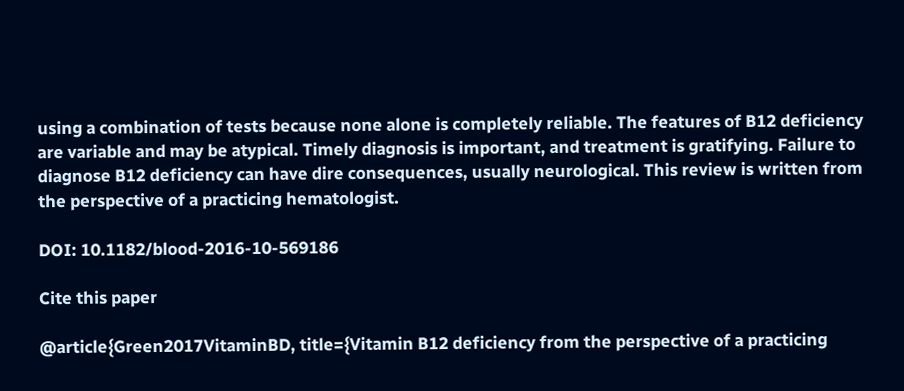using a combination of tests because none alone is completely reliable. The features of B12 deficiency are variable and may be atypical. Timely diagnosis is important, and treatment is gratifying. Failure to diagnose B12 deficiency can have dire consequences, usually neurological. This review is written from the perspective of a practicing hematologist.

DOI: 10.1182/blood-2016-10-569186

Cite this paper

@article{Green2017VitaminBD, title={Vitamin B12 deficiency from the perspective of a practicing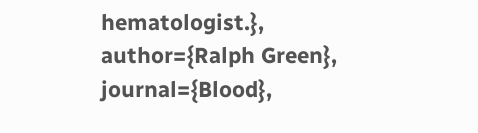hematologist.}, author={Ralph Green}, journal={Blood},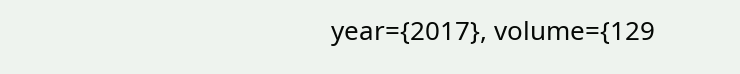year={2017}, volume={129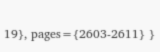19}, pages={2603-2611} }